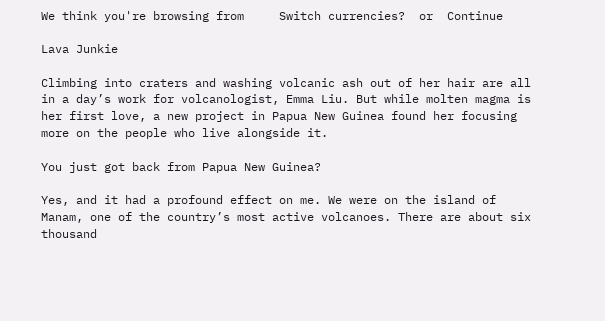We think you're browsing from     Switch currencies?  or  Continue

Lava Junkie

Climbing into craters and washing volcanic ash out of her hair are all in a day’s work for volcanologist, Emma Liu. But while molten magma is her first love, a new project in Papua New Guinea found her focusing more on the people who live alongside it.

You just got back from Papua New Guinea?

Yes, and it had a profound effect on me. We were on the island of Manam, one of the country’s most active volcanoes. There are about six thousand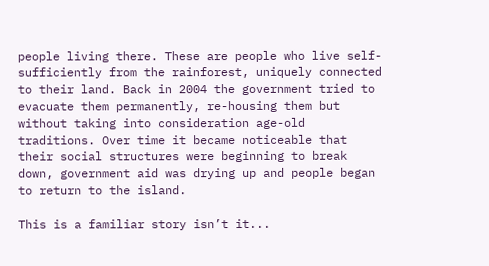people living there. These are people who live self-sufficiently from the rainforest, uniquely connected to their land. Back in 2004 the government tried to evacuate them permanently, re-housing them but without taking into consideration age-old traditions. Over time it became noticeable that their social structures were beginning to break down, government aid was drying up and people began to return to the island.

This is a familiar story isn’t it...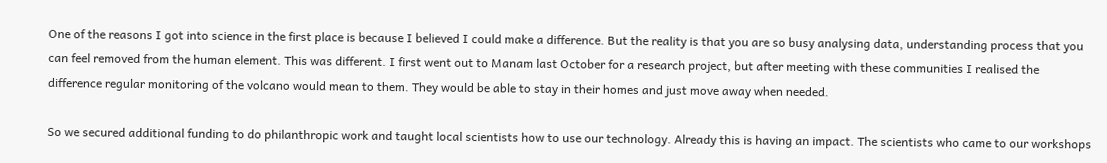One of the reasons I got into science in the first place is because I believed I could make a difference. But the reality is that you are so busy analysing data, understanding process that you can feel removed from the human element. This was different. I first went out to Manam last October for a research project, but after meeting with these communities I realised the difference regular monitoring of the volcano would mean to them. They would be able to stay in their homes and just move away when needed.

So we secured additional funding to do philanthropic work and taught local scientists how to use our technology. Already this is having an impact. The scientists who came to our workshops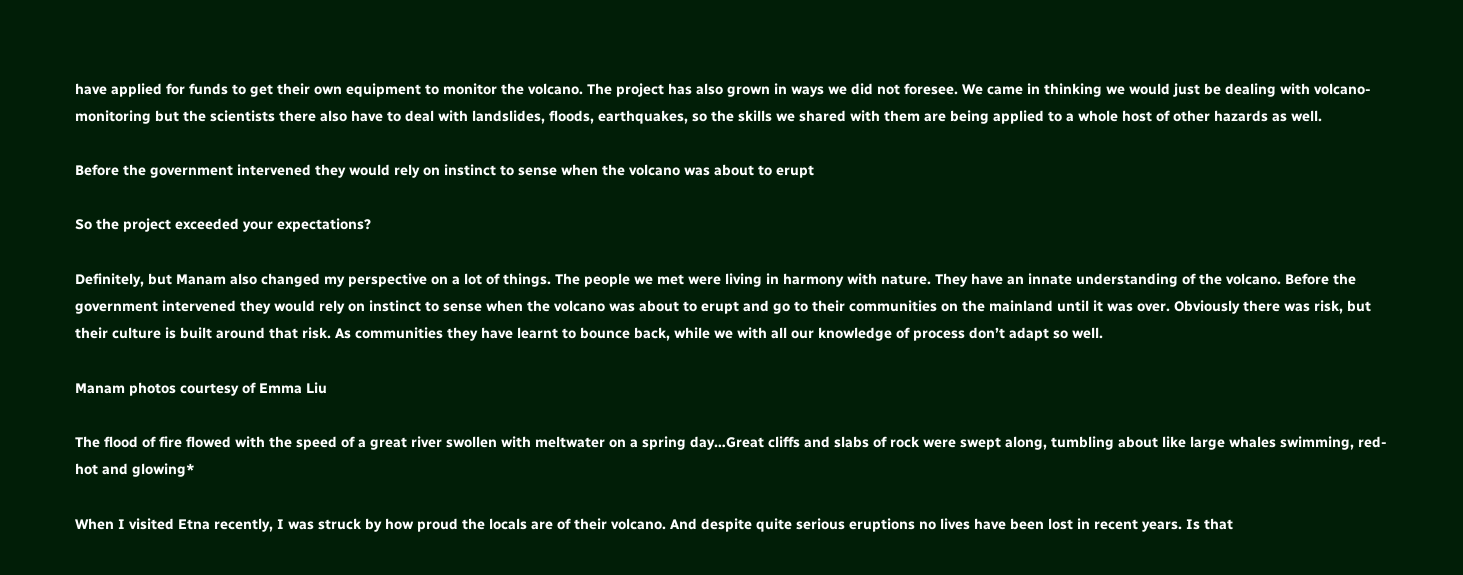have applied for funds to get their own equipment to monitor the volcano. The project has also grown in ways we did not foresee. We came in thinking we would just be dealing with volcano-monitoring but the scientists there also have to deal with landslides, floods, earthquakes, so the skills we shared with them are being applied to a whole host of other hazards as well.

Before the government intervened they would rely on instinct to sense when the volcano was about to erupt

So the project exceeded your expectations?

Definitely, but Manam also changed my perspective on a lot of things. The people we met were living in harmony with nature. They have an innate understanding of the volcano. Before the government intervened they would rely on instinct to sense when the volcano was about to erupt and go to their communities on the mainland until it was over. Obviously there was risk, but their culture is built around that risk. As communities they have learnt to bounce back, while we with all our knowledge of process don’t adapt so well.

Manam photos courtesy of Emma Liu

The flood of fire flowed with the speed of a great river swollen with meltwater on a spring day…Great cliffs and slabs of rock were swept along, tumbling about like large whales swimming, red-hot and glowing*

When I visited Etna recently, I was struck by how proud the locals are of their volcano. And despite quite serious eruptions no lives have been lost in recent years. Is that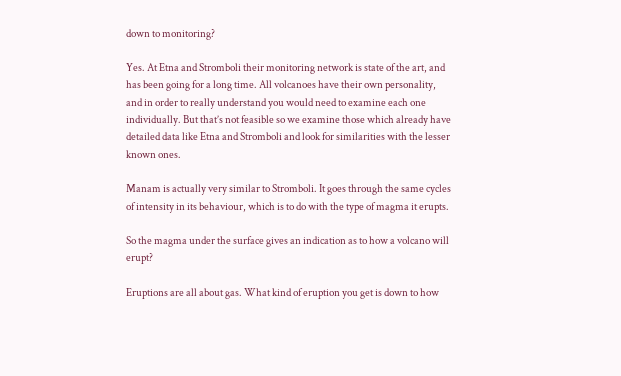down to monitoring?

Yes. At Etna and Stromboli their monitoring network is state of the art, and has been going for a long time. All volcanoes have their own personality, and in order to really understand you would need to examine each one individually. But that’s not feasible so we examine those which already have detailed data like Etna and Stromboli and look for similarities with the lesser known ones.

Manam is actually very similar to Stromboli. It goes through the same cycles of intensity in its behaviour, which is to do with the type of magma it erupts.

So the magma under the surface gives an indication as to how a volcano will erupt?

Eruptions are all about gas. What kind of eruption you get is down to how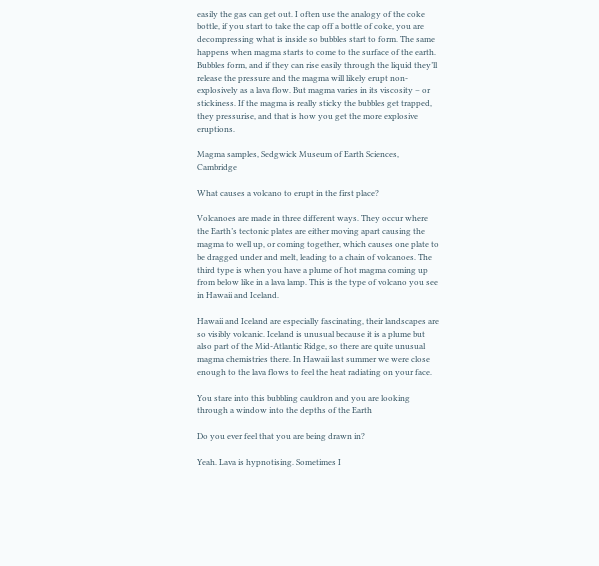easily the gas can get out. I often use the analogy of the coke bottle, if you start to take the cap off a bottle of coke, you are decompressing what is inside so bubbles start to form. The same happens when magma starts to come to the surface of the earth. Bubbles form, and if they can rise easily through the liquid they’ll release the pressure and the magma will likely erupt non-explosively as a lava flow. But magma varies in its viscosity – or stickiness. If the magma is really sticky the bubbles get trapped, they pressurise, and that is how you get the more explosive eruptions.

Magma samples, Sedgwick Museum of Earth Sciences, Cambridge

What causes a volcano to erupt in the first place?

Volcanoes are made in three different ways. They occur where the Earth’s tectonic plates are either moving apart causing the magma to well up, or coming together, which causes one plate to be dragged under and melt, leading to a chain of volcanoes. The third type is when you have a plume of hot magma coming up from below like in a lava lamp. This is the type of volcano you see in Hawaii and Iceland.

Hawaii and Iceland are especially fascinating, their landscapes are so visibly volcanic. Iceland is unusual because it is a plume but also part of the Mid-Atlantic Ridge, so there are quite unusual magma chemistries there. In Hawaii last summer we were close enough to the lava flows to feel the heat radiating on your face.

You stare into this bubbling cauldron and you are looking through a window into the depths of the Earth

Do you ever feel that you are being drawn in?

Yeah. Lava is hypnotising. Sometimes I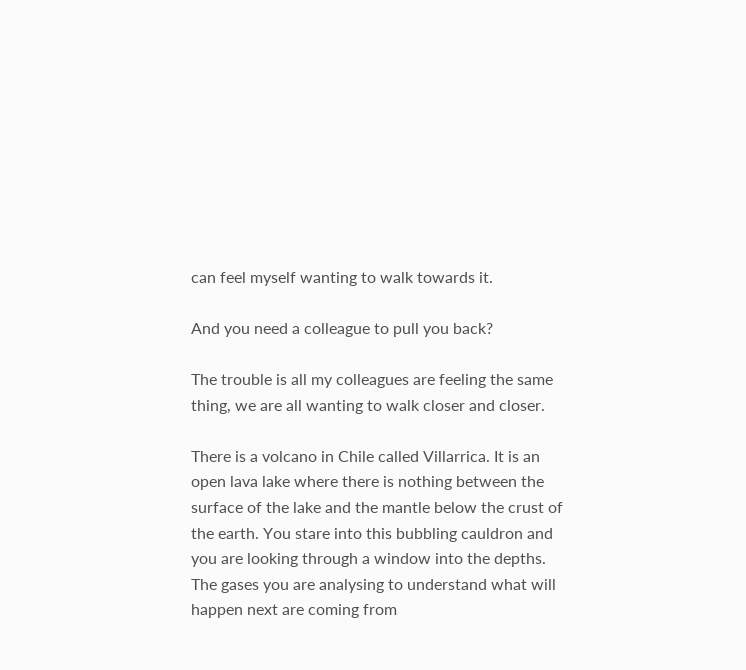can feel myself wanting to walk towards it.

And you need a colleague to pull you back?

The trouble is all my colleagues are feeling the same thing, we are all wanting to walk closer and closer.

There is a volcano in Chile called Villarrica. It is an open lava lake where there is nothing between the surface of the lake and the mantle below the crust of the earth. You stare into this bubbling cauldron and you are looking through a window into the depths. The gases you are analysing to understand what will happen next are coming from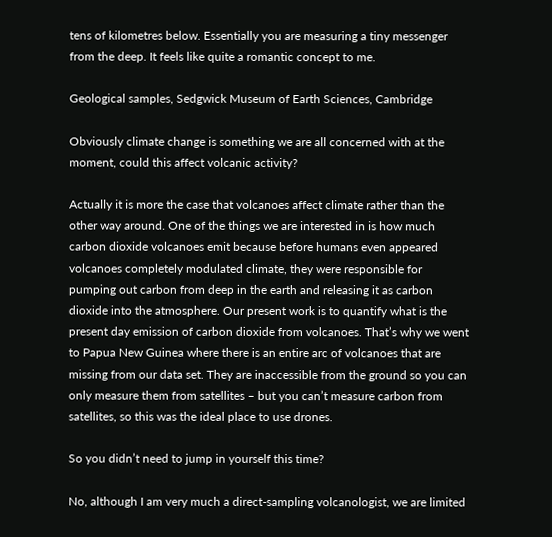tens of kilometres below. Essentially you are measuring a tiny messenger from the deep. It feels like quite a romantic concept to me.

Geological samples, Sedgwick Museum of Earth Sciences, Cambridge

Obviously climate change is something we are all concerned with at the moment, could this affect volcanic activity?

Actually it is more the case that volcanoes affect climate rather than the other way around. One of the things we are interested in is how much carbon dioxide volcanoes emit because before humans even appeared volcanoes completely modulated climate, they were responsible for pumping out carbon from deep in the earth and releasing it as carbon dioxide into the atmosphere. Our present work is to quantify what is the present day emission of carbon dioxide from volcanoes. That’s why we went to Papua New Guinea where there is an entire arc of volcanoes that are missing from our data set. They are inaccessible from the ground so you can only measure them from satellites – but you can’t measure carbon from satellites, so this was the ideal place to use drones.

So you didn’t need to jump in yourself this time?

No, although I am very much a direct-sampling volcanologist, we are limited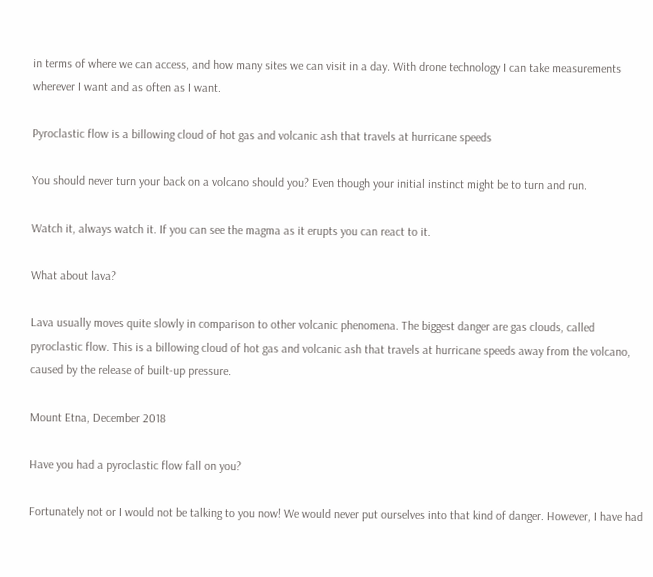in terms of where we can access, and how many sites we can visit in a day. With drone technology I can take measurements wherever I want and as often as I want.

Pyroclastic flow is a billowing cloud of hot gas and volcanic ash that travels at hurricane speeds

You should never turn your back on a volcano should you? Even though your initial instinct might be to turn and run.

Watch it, always watch it. If you can see the magma as it erupts you can react to it.

What about lava?

Lava usually moves quite slowly in comparison to other volcanic phenomena. The biggest danger are gas clouds, called pyroclastic flow. This is a billowing cloud of hot gas and volcanic ash that travels at hurricane speeds away from the volcano, caused by the release of built-up pressure.

Mount Etna, December 2018

Have you had a pyroclastic flow fall on you?

Fortunately not or I would not be talking to you now! We would never put ourselves into that kind of danger. However, I have had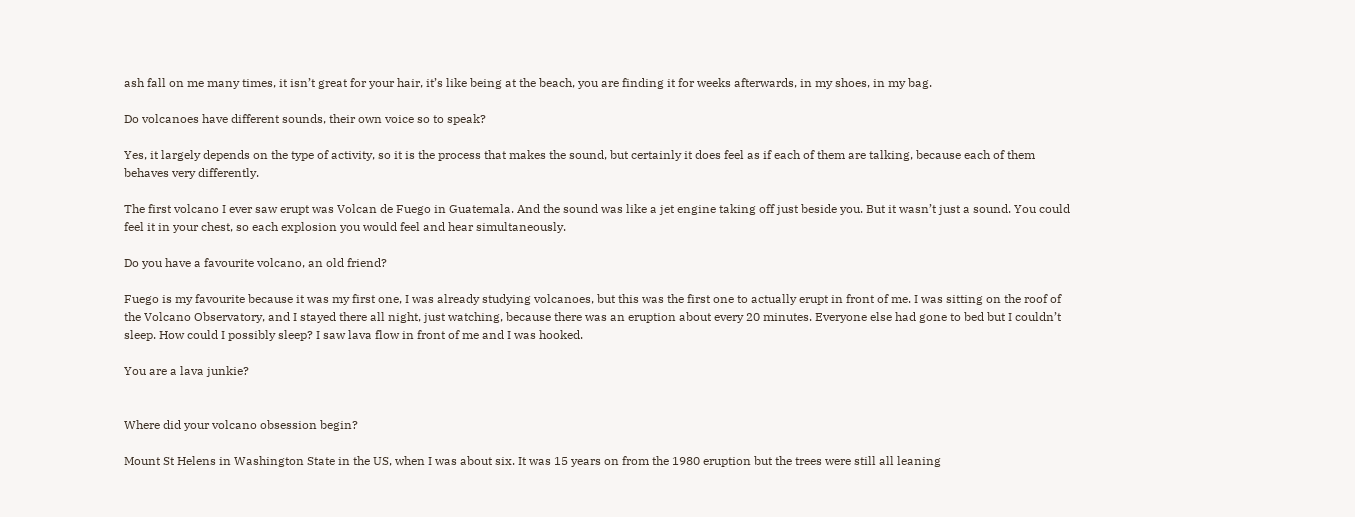ash fall on me many times, it isn’t great for your hair, it’s like being at the beach, you are finding it for weeks afterwards, in my shoes, in my bag.

Do volcanoes have different sounds, their own voice so to speak?

Yes, it largely depends on the type of activity, so it is the process that makes the sound, but certainly it does feel as if each of them are talking, because each of them behaves very differently.

The first volcano I ever saw erupt was Volcan de Fuego in Guatemala. And the sound was like a jet engine taking off just beside you. But it wasn’t just a sound. You could feel it in your chest, so each explosion you would feel and hear simultaneously.

Do you have a favourite volcano, an old friend?

Fuego is my favourite because it was my first one, I was already studying volcanoes, but this was the first one to actually erupt in front of me. I was sitting on the roof of the Volcano Observatory, and I stayed there all night, just watching, because there was an eruption about every 20 minutes. Everyone else had gone to bed but I couldn’t sleep. How could I possibly sleep? I saw lava flow in front of me and I was hooked.

You are a lava junkie?


Where did your volcano obsession begin?

Mount St Helens in Washington State in the US, when I was about six. It was 15 years on from the 1980 eruption but the trees were still all leaning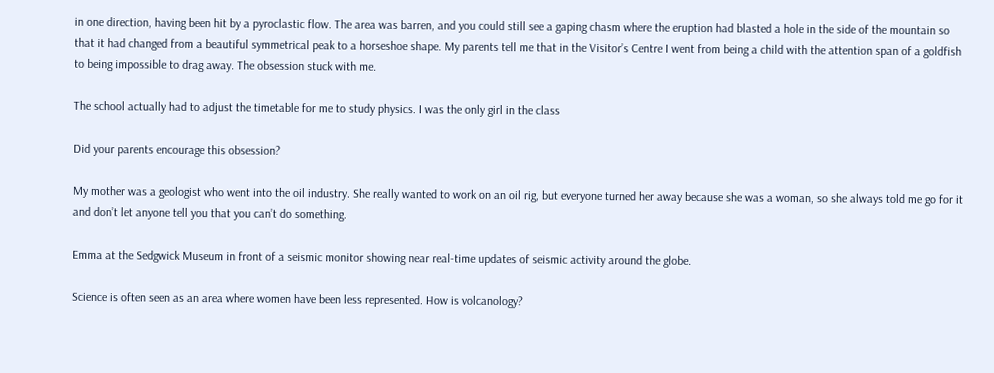in one direction, having been hit by a pyroclastic flow. The area was barren, and you could still see a gaping chasm where the eruption had blasted a hole in the side of the mountain so that it had changed from a beautiful symmetrical peak to a horseshoe shape. My parents tell me that in the Visitor’s Centre I went from being a child with the attention span of a goldfish to being impossible to drag away. The obsession stuck with me.

The school actually had to adjust the timetable for me to study physics. I was the only girl in the class

Did your parents encourage this obsession?

My mother was a geologist who went into the oil industry. She really wanted to work on an oil rig, but everyone turned her away because she was a woman, so she always told me go for it and don’t let anyone tell you that you can’t do something.

Emma at the Sedgwick Museum in front of a seismic monitor showing near real-time updates of seismic activity around the globe.

Science is often seen as an area where women have been less represented. How is volcanology?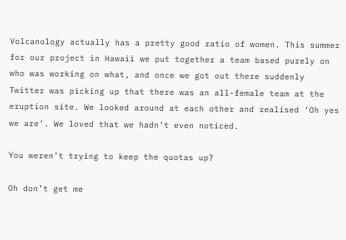Volcanology actually has a pretty good ratio of women. This summer for our project in Hawaii we put together a team based purely on who was working on what, and once we got out there suddenly Twitter was picking up that there was an all-female team at the eruption site. We looked around at each other and realised ‘Oh yes we are’. We loved that we hadn’t even noticed.

You weren’t trying to keep the quotas up?

Oh don’t get me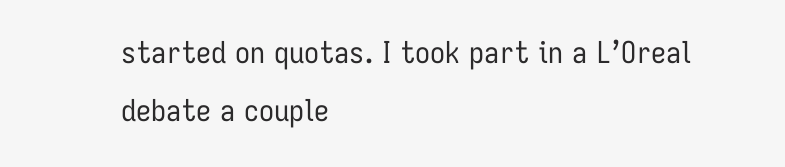started on quotas. I took part in a L’Oreal debate a couple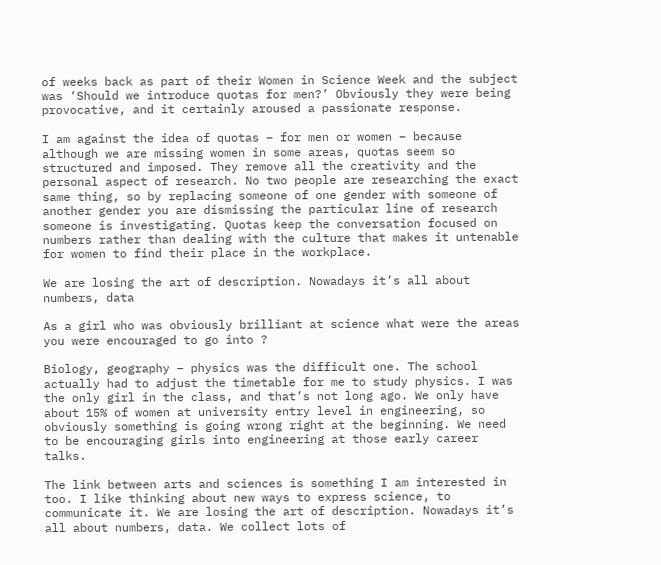of weeks back as part of their Women in Science Week and the subject was ‘Should we introduce quotas for men?’ Obviously they were being provocative, and it certainly aroused a passionate response.

I am against the idea of quotas – for men or women – because although we are missing women in some areas, quotas seem so structured and imposed. They remove all the creativity and the personal aspect of research. No two people are researching the exact same thing, so by replacing someone of one gender with someone of another gender you are dismissing the particular line of research someone is investigating. Quotas keep the conversation focused on numbers rather than dealing with the culture that makes it untenable for women to find their place in the workplace.

We are losing the art of description. Nowadays it’s all about numbers, data

As a girl who was obviously brilliant at science what were the areas you were encouraged to go into ?

Biology, geography – physics was the difficult one. The school actually had to adjust the timetable for me to study physics. I was the only girl in the class, and that’s not long ago. We only have about 15% of women at university entry level in engineering, so obviously something is going wrong right at the beginning. We need to be encouraging girls into engineering at those early career talks.

The link between arts and sciences is something I am interested in too. I like thinking about new ways to express science, to communicate it. We are losing the art of description. Nowadays it’s all about numbers, data. We collect lots of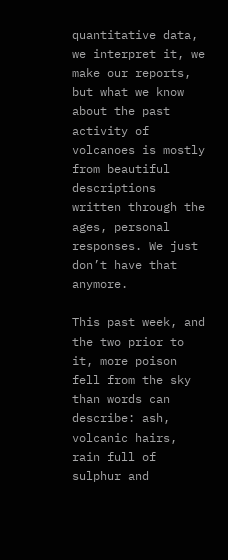quantitative data, we interpret it, we make our reports, but what we know about the past activity of volcanoes is mostly from beautiful descriptions written through the ages, personal responses. We just don’t have that anymore.

This past week, and the two prior to it, more poison fell from the sky than words can describe: ash, volcanic hairs, rain full of sulphur and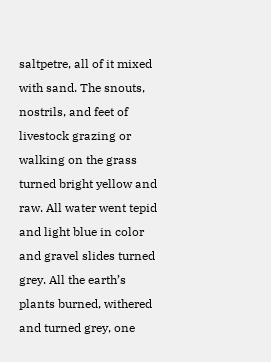saltpetre, all of it mixed with sand. The snouts, nostrils, and feet of livestock grazing or walking on the grass turned bright yellow and raw. All water went tepid and light blue in color and gravel slides turned grey. All the earth’s plants burned, withered and turned grey, one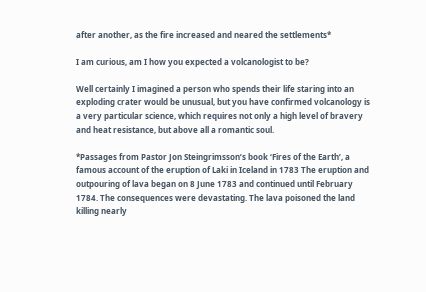after another, as the fire increased and neared the settlements*

I am curious, am I how you expected a volcanologist to be?

Well certainly I imagined a person who spends their life staring into an exploding crater would be unusual, but you have confirmed volcanology is a very particular science, which requires not only a high level of bravery and heat resistance, but above all a romantic soul.

*Passages from Pastor Jon Steingrimsson’s book ‘Fires of the Earth’, a famous account of the eruption of Laki in Iceland in 1783 The eruption and outpouring of lava began on 8 June 1783 and continued until February 1784. The consequences were devastating. The lava poisoned the land killing nearly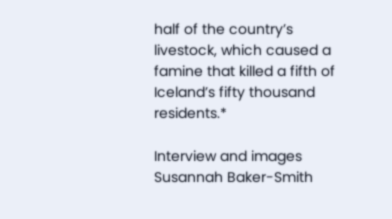half of the country’s livestock, which caused a famine that killed a fifth of Iceland’s fifty thousand residents.*

Interview and images
Susannah Baker-Smith